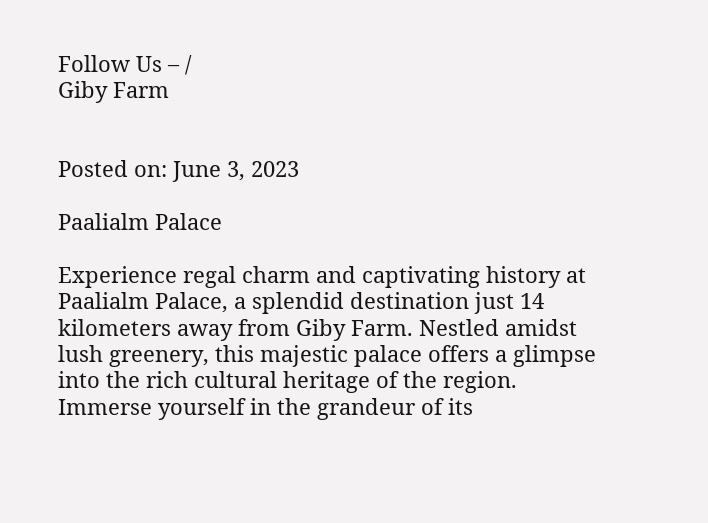Follow Us – /
Giby Farm


Posted on: June 3, 2023

Paalialm Palace

Experience regal charm and captivating history at Paalialm Palace, a splendid destination just 14 kilometers away from Giby Farm. Nestled amidst lush greenery, this majestic palace offers a glimpse into the rich cultural heritage of the region. Immerse yourself in the grandeur of its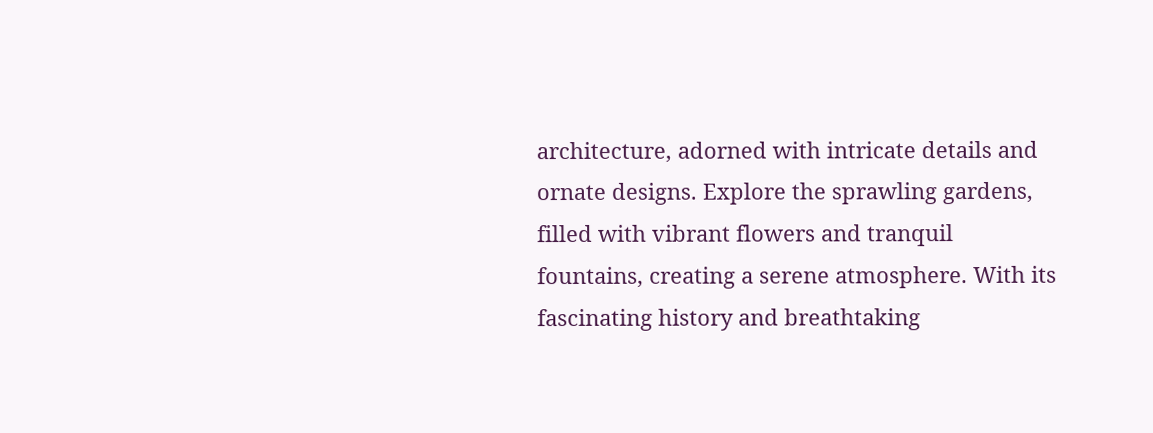architecture, adorned with intricate details and ornate designs. Explore the sprawling gardens, filled with vibrant flowers and tranquil fountains, creating a serene atmosphere. With its fascinating history and breathtaking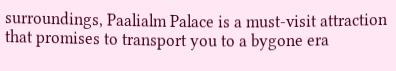surroundings, Paalialm Palace is a must-visit attraction that promises to transport you to a bygone era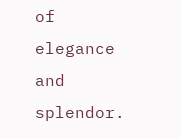of elegance and splendor.